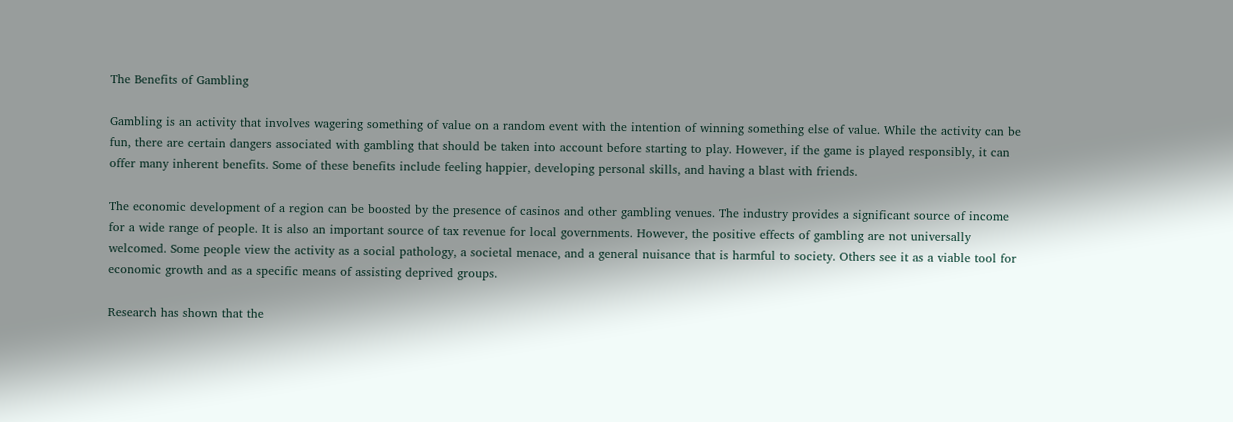The Benefits of Gambling

Gambling is an activity that involves wagering something of value on a random event with the intention of winning something else of value. While the activity can be fun, there are certain dangers associated with gambling that should be taken into account before starting to play. However, if the game is played responsibly, it can offer many inherent benefits. Some of these benefits include feeling happier, developing personal skills, and having a blast with friends.

The economic development of a region can be boosted by the presence of casinos and other gambling venues. The industry provides a significant source of income for a wide range of people. It is also an important source of tax revenue for local governments. However, the positive effects of gambling are not universally welcomed. Some people view the activity as a social pathology, a societal menace, and a general nuisance that is harmful to society. Others see it as a viable tool for economic growth and as a specific means of assisting deprived groups.

Research has shown that the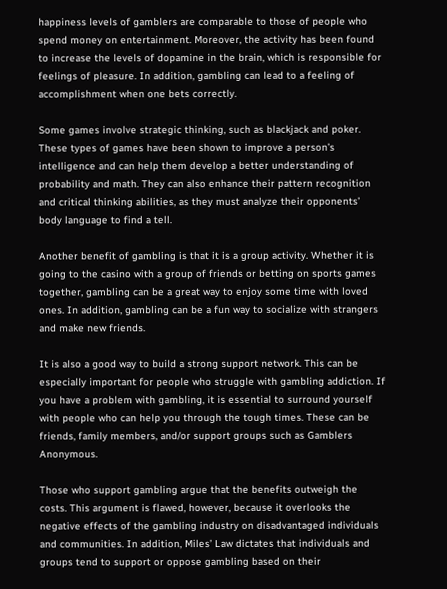happiness levels of gamblers are comparable to those of people who spend money on entertainment. Moreover, the activity has been found to increase the levels of dopamine in the brain, which is responsible for feelings of pleasure. In addition, gambling can lead to a feeling of accomplishment when one bets correctly.

Some games involve strategic thinking, such as blackjack and poker. These types of games have been shown to improve a person’s intelligence and can help them develop a better understanding of probability and math. They can also enhance their pattern recognition and critical thinking abilities, as they must analyze their opponents’ body language to find a tell.

Another benefit of gambling is that it is a group activity. Whether it is going to the casino with a group of friends or betting on sports games together, gambling can be a great way to enjoy some time with loved ones. In addition, gambling can be a fun way to socialize with strangers and make new friends.

It is also a good way to build a strong support network. This can be especially important for people who struggle with gambling addiction. If you have a problem with gambling, it is essential to surround yourself with people who can help you through the tough times. These can be friends, family members, and/or support groups such as Gamblers Anonymous.

Those who support gambling argue that the benefits outweigh the costs. This argument is flawed, however, because it overlooks the negative effects of the gambling industry on disadvantaged individuals and communities. In addition, Miles’ Law dictates that individuals and groups tend to support or oppose gambling based on their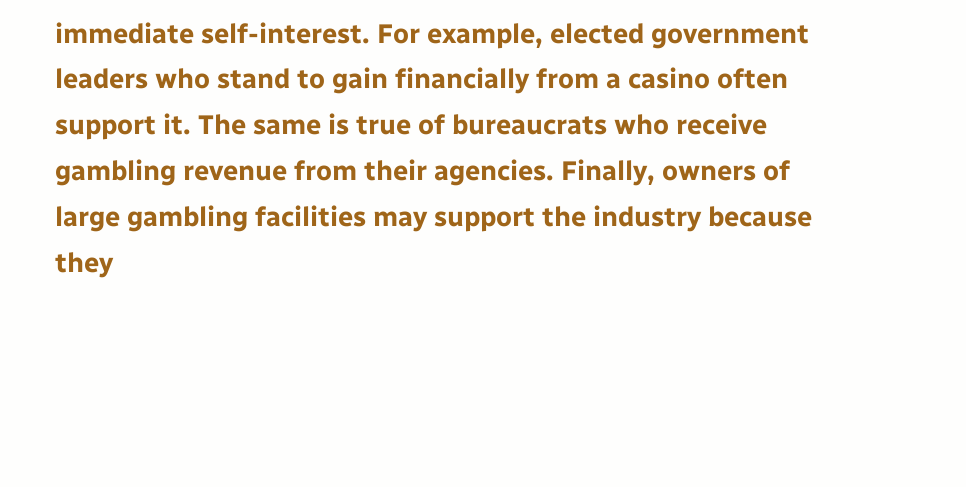immediate self-interest. For example, elected government leaders who stand to gain financially from a casino often support it. The same is true of bureaucrats who receive gambling revenue from their agencies. Finally, owners of large gambling facilities may support the industry because they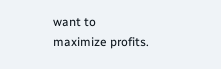want to maximize profits.